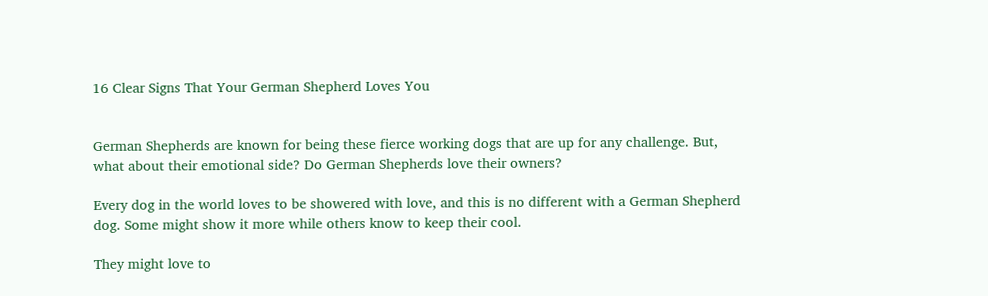16 Clear Signs That Your German Shepherd Loves You


German Shepherds are known for being these fierce working dogs that are up for any challenge. But, what about their emotional side? Do German Shepherds love their owners?

Every dog in the world loves to be showered with love, and this is no different with a German Shepherd dog. Some might show it more while others know to keep their cool.

They might love to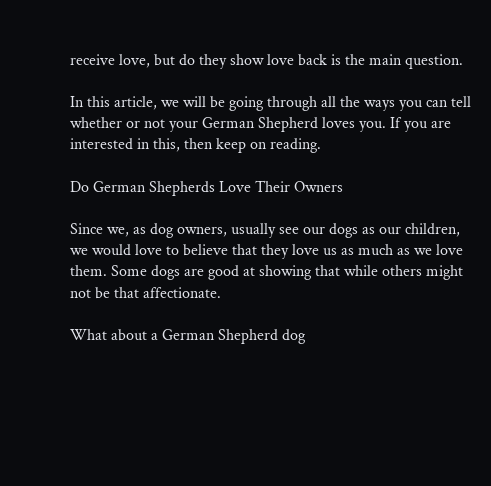receive love, but do they show love back is the main question.

In this article, we will be going through all the ways you can tell whether or not your German Shepherd loves you. If you are interested in this, then keep on reading.

Do German Shepherds Love Their Owners

Since we, as dog owners, usually see our dogs as our children, we would love to believe that they love us as much as we love them. Some dogs are good at showing that while others might not be that affectionate.

What about a German Shepherd dog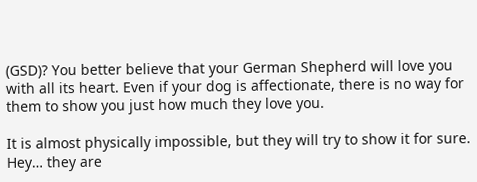(GSD)? You better believe that your German Shepherd will love you with all its heart. Even if your dog is affectionate, there is no way for them to show you just how much they love you.

It is almost physically impossible, but they will try to show it for sure. Hey… they are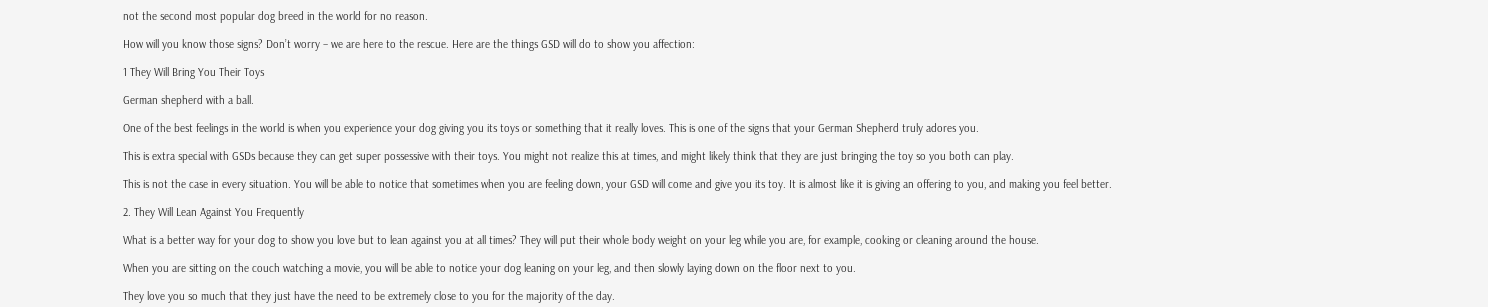not the second most popular dog breed in the world for no reason.

How will you know those signs? Don’t worry – we are here to the rescue. Here are the things GSD will do to show you affection:

1 They Will Bring You Their Toys

German shepherd with a ball.

One of the best feelings in the world is when you experience your dog giving you its toys or something that it really loves. This is one of the signs that your German Shepherd truly adores you.

This is extra special with GSDs because they can get super possessive with their toys. You might not realize this at times, and might likely think that they are just bringing the toy so you both can play.

This is not the case in every situation. You will be able to notice that sometimes when you are feeling down, your GSD will come and give you its toy. It is almost like it is giving an offering to you, and making you feel better.

2. They Will Lean Against You Frequently

What is a better way for your dog to show you love but to lean against you at all times? They will put their whole body weight on your leg while you are, for example, cooking or cleaning around the house.

When you are sitting on the couch watching a movie, you will be able to notice your dog leaning on your leg, and then slowly laying down on the floor next to you.

They love you so much that they just have the need to be extremely close to you for the majority of the day.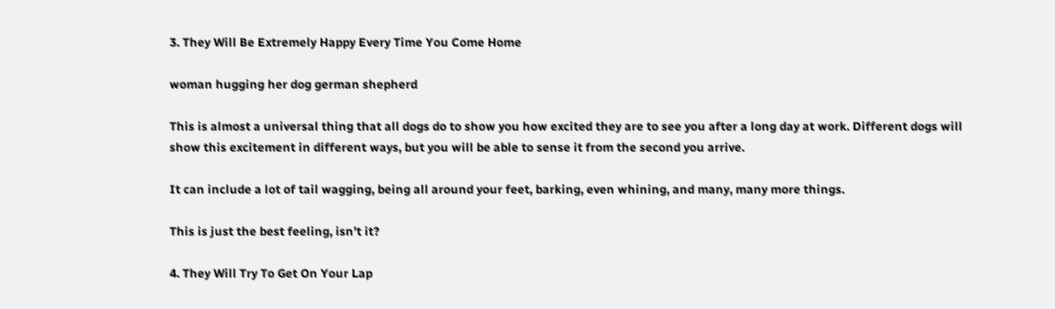3. They Will Be Extremely Happy Every Time You Come Home

woman hugging her dog german shepherd

This is almost a universal thing that all dogs do to show you how excited they are to see you after a long day at work. Different dogs will show this excitement in different ways, but you will be able to sense it from the second you arrive.

It can include a lot of tail wagging, being all around your feet, barking, even whining, and many, many more things.

This is just the best feeling, isn’t it?

4. They Will Try To Get On Your Lap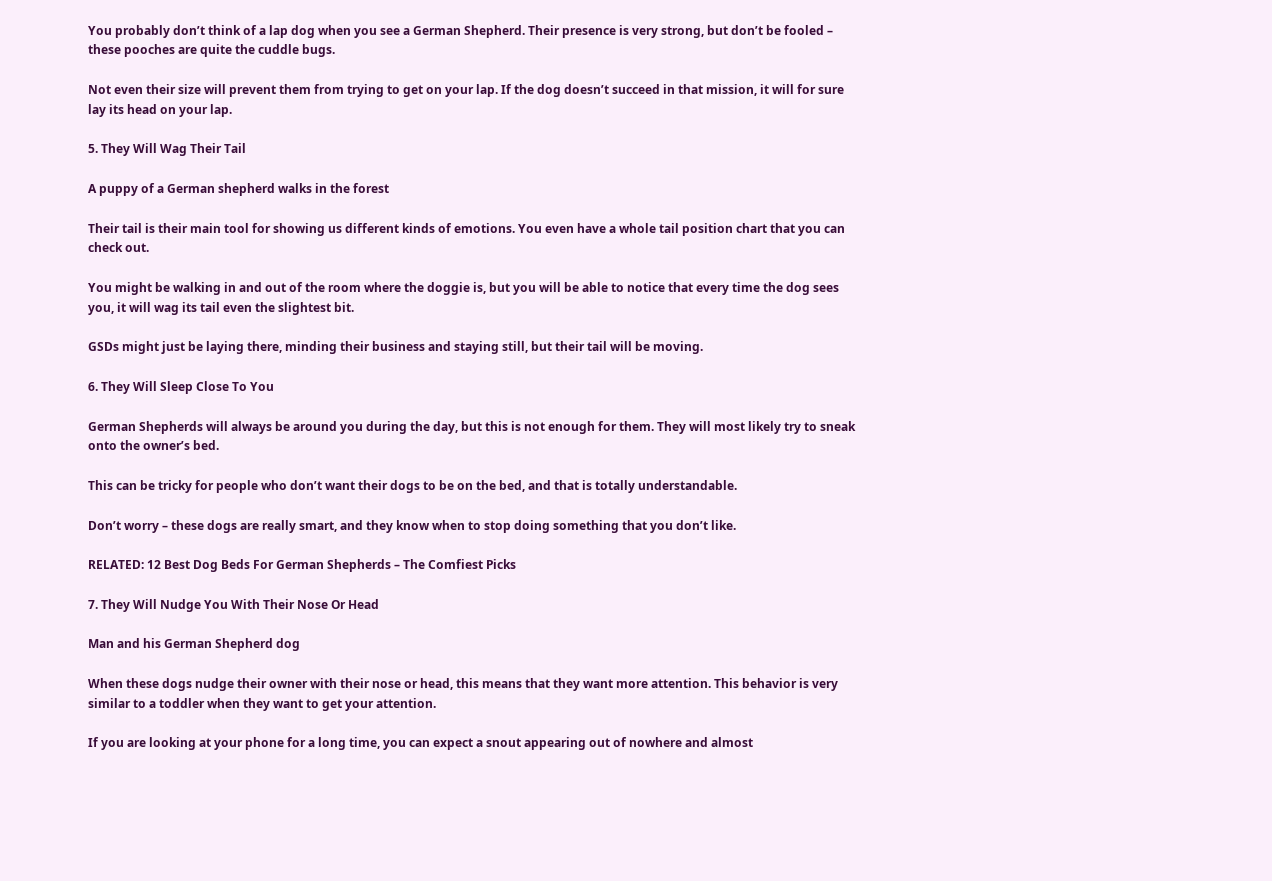You probably don’t think of a lap dog when you see a German Shepherd. Their presence is very strong, but don’t be fooled – these pooches are quite the cuddle bugs.

Not even their size will prevent them from trying to get on your lap. If the dog doesn’t succeed in that mission, it will for sure lay its head on your lap.

5. They Will Wag Their Tail

A puppy of a German shepherd walks in the forest

Their tail is their main tool for showing us different kinds of emotions. You even have a whole tail position chart that you can check out.

You might be walking in and out of the room where the doggie is, but you will be able to notice that every time the dog sees you, it will wag its tail even the slightest bit.

GSDs might just be laying there, minding their business and staying still, but their tail will be moving.

6. They Will Sleep Close To You

German Shepherds will always be around you during the day, but this is not enough for them. They will most likely try to sneak onto the owner’s bed.

This can be tricky for people who don’t want their dogs to be on the bed, and that is totally understandable.

Don’t worry – these dogs are really smart, and they know when to stop doing something that you don’t like.

RELATED: 12 Best Dog Beds For German Shepherds – The Comfiest Picks

7. They Will Nudge You With Their Nose Or Head

Man and his German Shepherd dog

When these dogs nudge their owner with their nose or head, this means that they want more attention. This behavior is very similar to a toddler when they want to get your attention.

If you are looking at your phone for a long time, you can expect a snout appearing out of nowhere and almost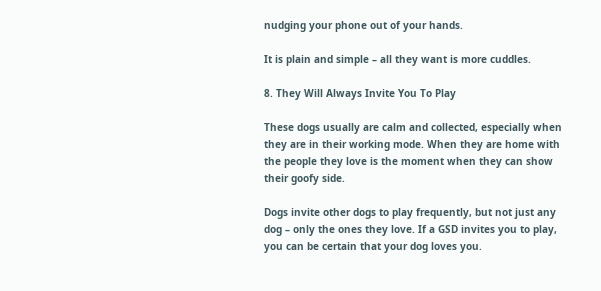nudging your phone out of your hands.

It is plain and simple – all they want is more cuddles.

8. They Will Always Invite You To Play

These dogs usually are calm and collected, especially when they are in their working mode. When they are home with the people they love is the moment when they can show their goofy side.

Dogs invite other dogs to play frequently, but not just any dog – only the ones they love. If a GSD invites you to play, you can be certain that your dog loves you.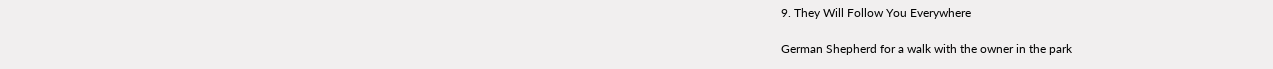9. They Will Follow You Everywhere

German Shepherd for a walk with the owner in the park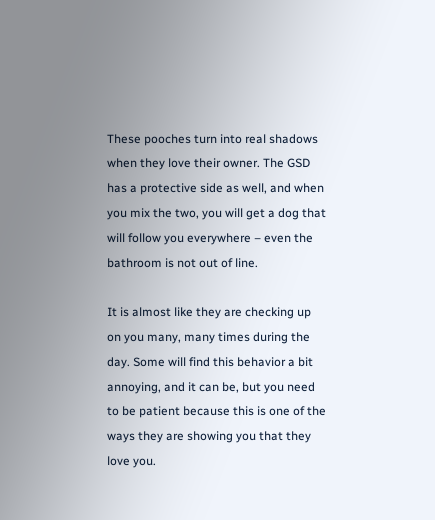These pooches turn into real shadows when they love their owner. The GSD has a protective side as well, and when you mix the two, you will get a dog that will follow you everywhere – even the bathroom is not out of line.

It is almost like they are checking up on you many, many times during the day. Some will find this behavior a bit annoying, and it can be, but you need to be patient because this is one of the ways they are showing you that they love you.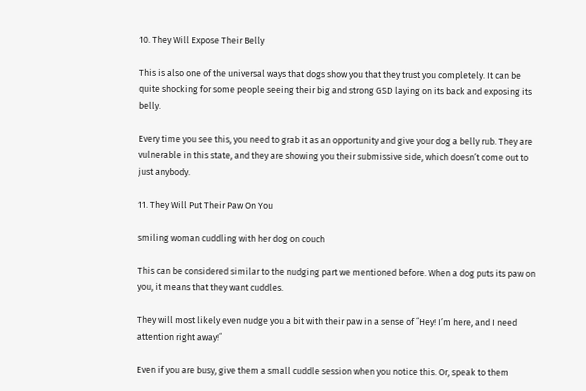10. They Will Expose Their Belly

This is also one of the universal ways that dogs show you that they trust you completely. It can be quite shocking for some people seeing their big and strong GSD laying on its back and exposing its belly.

Every time you see this, you need to grab it as an opportunity and give your dog a belly rub. They are vulnerable in this state, and they are showing you their submissive side, which doesn’t come out to just anybody.

11. They Will Put Their Paw On You

smiling woman cuddling with her dog on couch

This can be considered similar to the nudging part we mentioned before. When a dog puts its paw on you, it means that they want cuddles.

They will most likely even nudge you a bit with their paw in a sense of ˝Hey! I’m here, and I need attention right away!˝

Even if you are busy, give them a small cuddle session when you notice this. Or, speak to them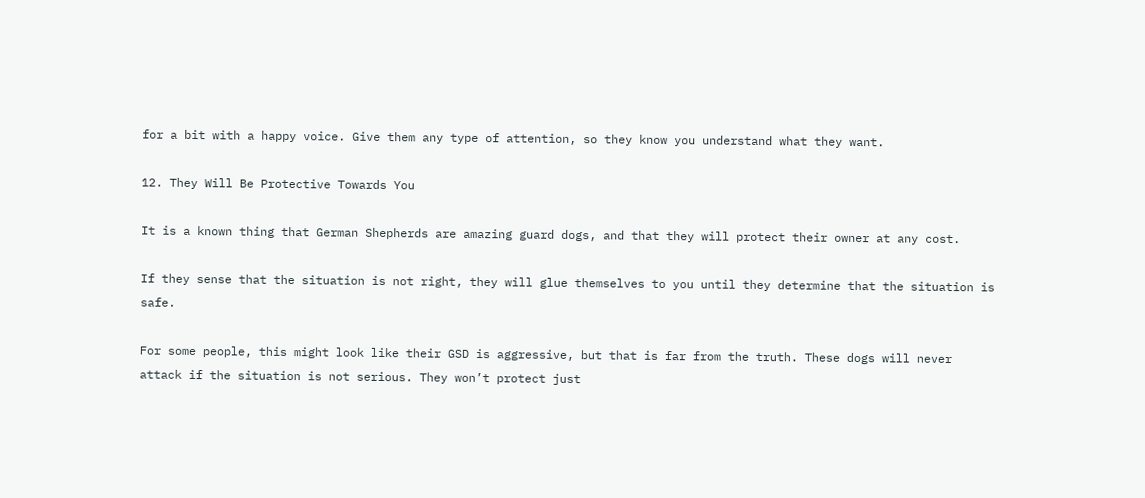for a bit with a happy voice. Give them any type of attention, so they know you understand what they want.

12. They Will Be Protective Towards You

It is a known thing that German Shepherds are amazing guard dogs, and that they will protect their owner at any cost.

If they sense that the situation is not right, they will glue themselves to you until they determine that the situation is safe.

For some people, this might look like their GSD is aggressive, but that is far from the truth. These dogs will never attack if the situation is not serious. They won’t protect just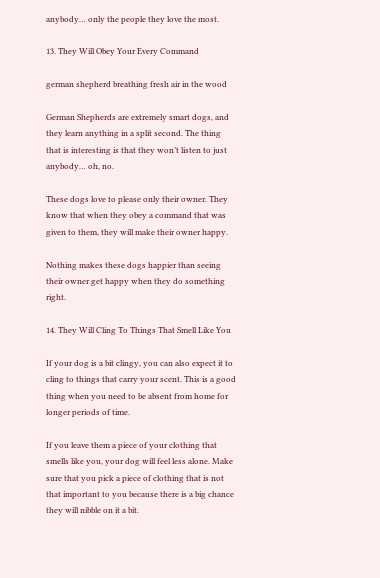anybody… only the people they love the most.

13. They Will Obey Your Every Command

german shepherd breathing fresh air in the wood

German Shepherds are extremely smart dogs, and they learn anything in a split second. The thing that is interesting is that they won’t listen to just anybody… oh, no.

These dogs love to please only their owner. They know that when they obey a command that was given to them, they will make their owner happy.

Nothing makes these dogs happier than seeing their owner get happy when they do something right.

14. They Will Cling To Things That Smell Like You

If your dog is a bit clingy, you can also expect it to cling to things that carry your scent. This is a good thing when you need to be absent from home for longer periods of time.

If you leave them a piece of your clothing that smells like you, your dog will feel less alone. Make sure that you pick a piece of clothing that is not that important to you because there is a big chance they will nibble on it a bit.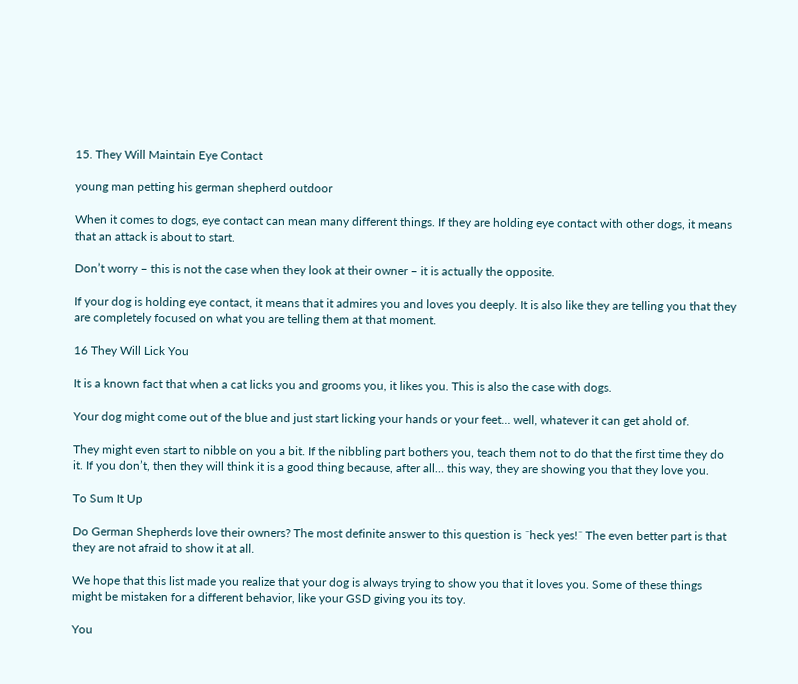15. They Will Maintain Eye Contact

young man petting his german shepherd outdoor

When it comes to dogs, eye contact can mean many different things. If they are holding eye contact with other dogs, it means that an attack is about to start.

Don’t worry – this is not the case when they look at their owner – it is actually the opposite.

If your dog is holding eye contact, it means that it admires you and loves you deeply. It is also like they are telling you that they are completely focused on what you are telling them at that moment.

16 They Will Lick You

It is a known fact that when a cat licks you and grooms you, it likes you. This is also the case with dogs.

Your dog might come out of the blue and just start licking your hands or your feet… well, whatever it can get ahold of.

They might even start to nibble on you a bit. If the nibbling part bothers you, teach them not to do that the first time they do it. If you don’t, then they will think it is a good thing because, after all… this way, they are showing you that they love you.

To Sum It Up

Do German Shepherds love their owners? The most definite answer to this question is ˝heck yes!˝ The even better part is that they are not afraid to show it at all.

We hope that this list made you realize that your dog is always trying to show you that it loves you. Some of these things might be mistaken for a different behavior, like your GSD giving you its toy.

You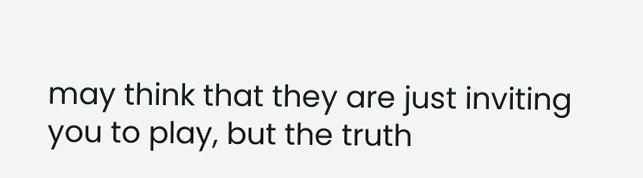may think that they are just inviting you to play, but the truth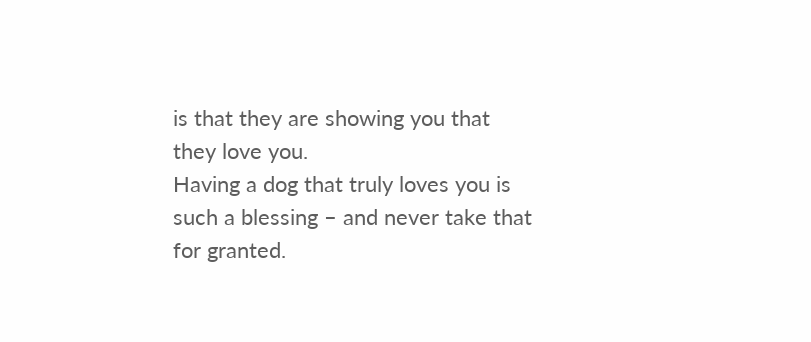is that they are showing you that they love you.
Having a dog that truly loves you is such a blessing – and never take that for granted.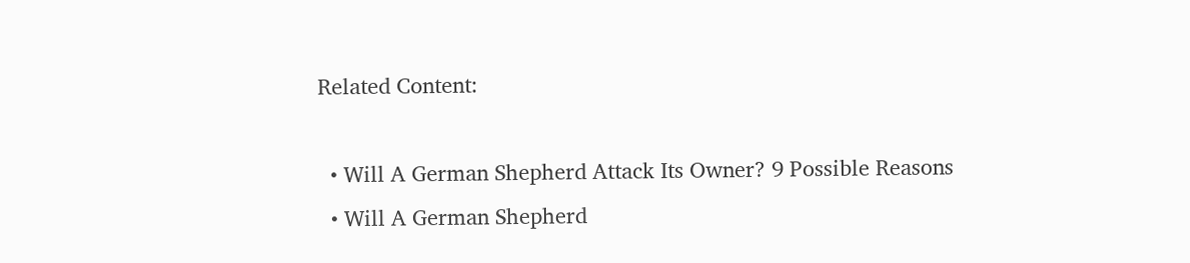Related Content:

  • Will A German Shepherd Attack Its Owner? 9 Possible Reasons
  • Will A German Shepherd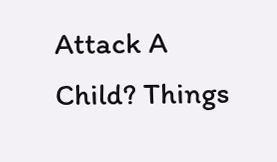Attack A Child? Things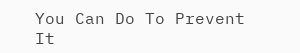You Can Do To Prevent It